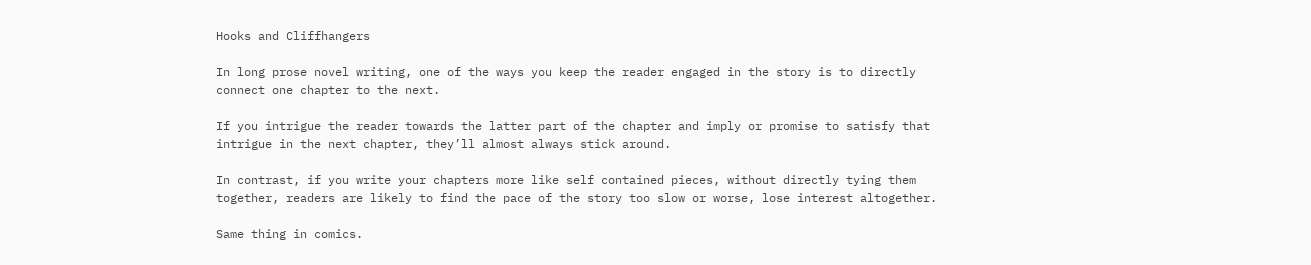Hooks and Cliffhangers

In long prose novel writing, one of the ways you keep the reader engaged in the story is to directly connect one chapter to the next.

If you intrigue the reader towards the latter part of the chapter and imply or promise to satisfy that intrigue in the next chapter, they’ll almost always stick around.

In contrast, if you write your chapters more like self contained pieces, without directly tying them together, readers are likely to find the pace of the story too slow or worse, lose interest altogether.

Same thing in comics.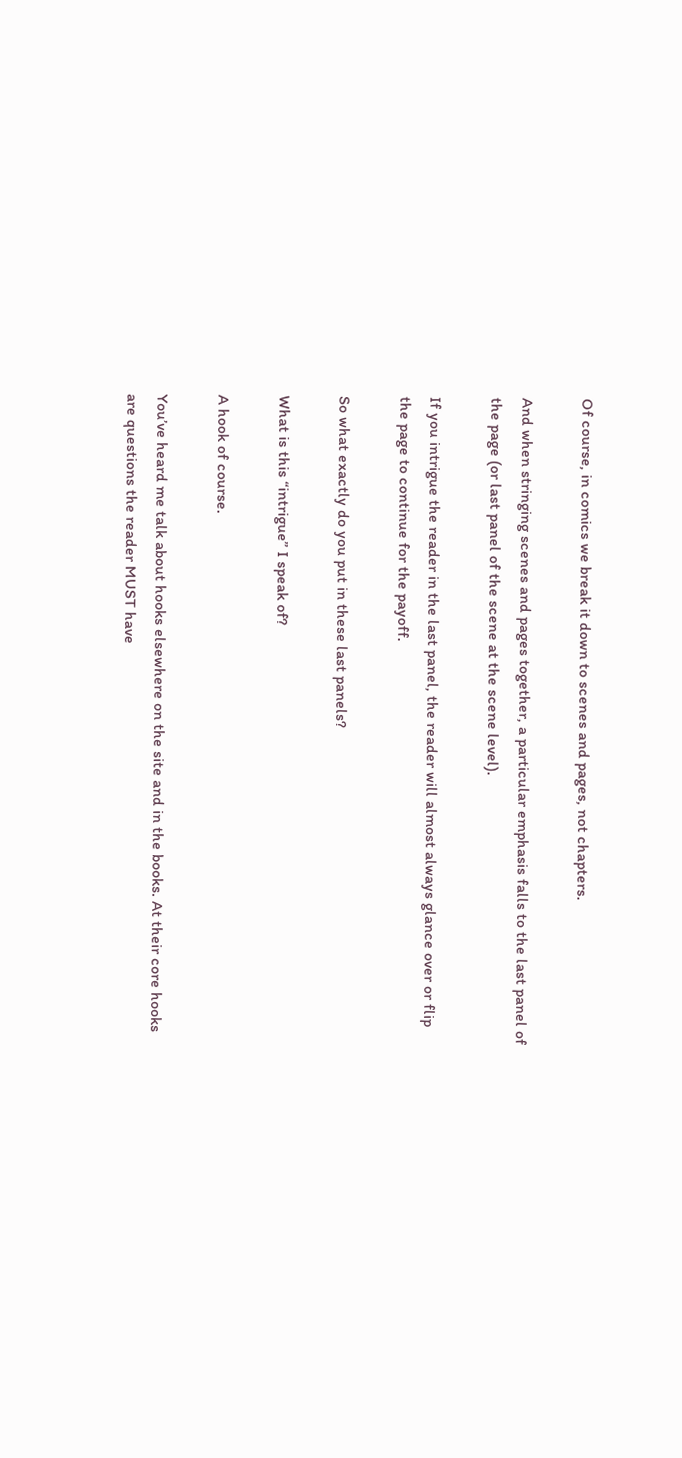Of course, in comics we break it down to scenes and pages, not chapters.

And when stringing scenes and pages together, a particular emphasis falls to the last panel of the page (or last panel of the scene at the scene level).

If you intrigue the reader in the last panel, the reader will almost always glance over or flip the page to continue for the payoff.

So what exactly do you put in these last panels?

What is this “intrigue” I speak of?

A hook of course.

You’ve heard me talk about hooks elsewhere on the site and in the books. At their core hooks are questions the reader MUST have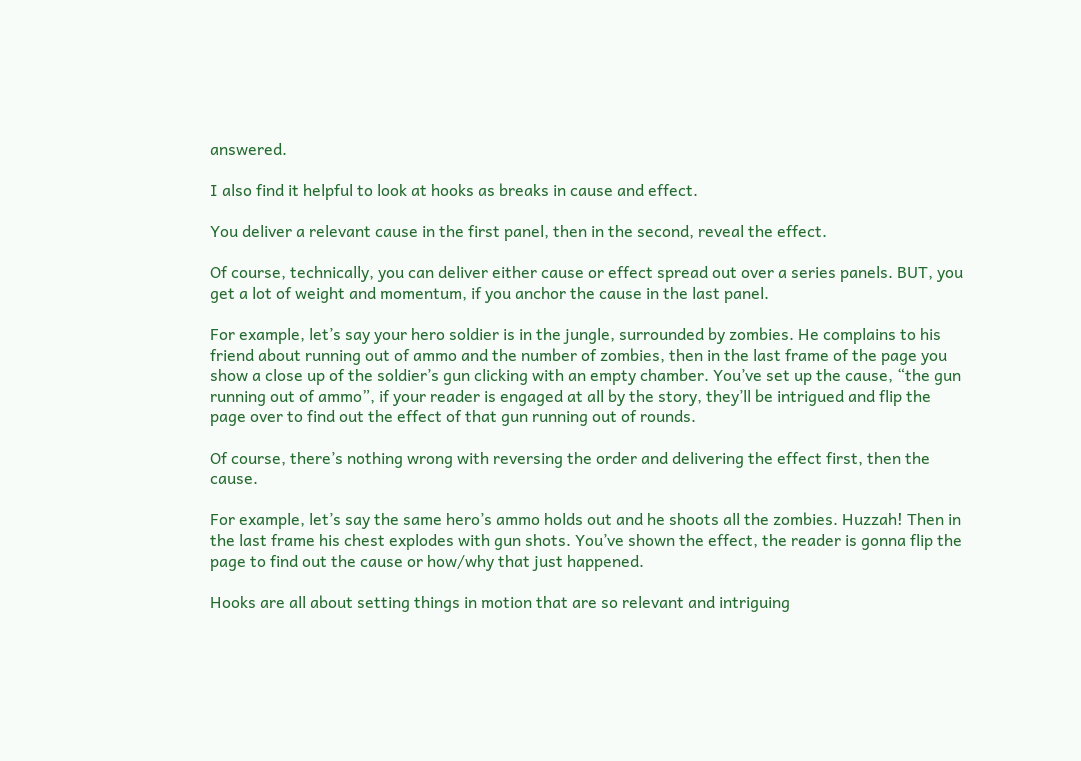answered.

I also find it helpful to look at hooks as breaks in cause and effect.

You deliver a relevant cause in the first panel, then in the second, reveal the effect.

Of course, technically, you can deliver either cause or effect spread out over a series panels. BUT, you get a lot of weight and momentum, if you anchor the cause in the last panel.

For example, let’s say your hero soldier is in the jungle, surrounded by zombies. He complains to his friend about running out of ammo and the number of zombies, then in the last frame of the page you show a close up of the soldier’s gun clicking with an empty chamber. You’ve set up the cause, “the gun running out of ammo”, if your reader is engaged at all by the story, they’ll be intrigued and flip the page over to find out the effect of that gun running out of rounds.

Of course, there’s nothing wrong with reversing the order and delivering the effect first, then the cause.

For example, let’s say the same hero’s ammo holds out and he shoots all the zombies. Huzzah! Then in the last frame his chest explodes with gun shots. You’ve shown the effect, the reader is gonna flip the page to find out the cause or how/why that just happened.

Hooks are all about setting things in motion that are so relevant and intriguing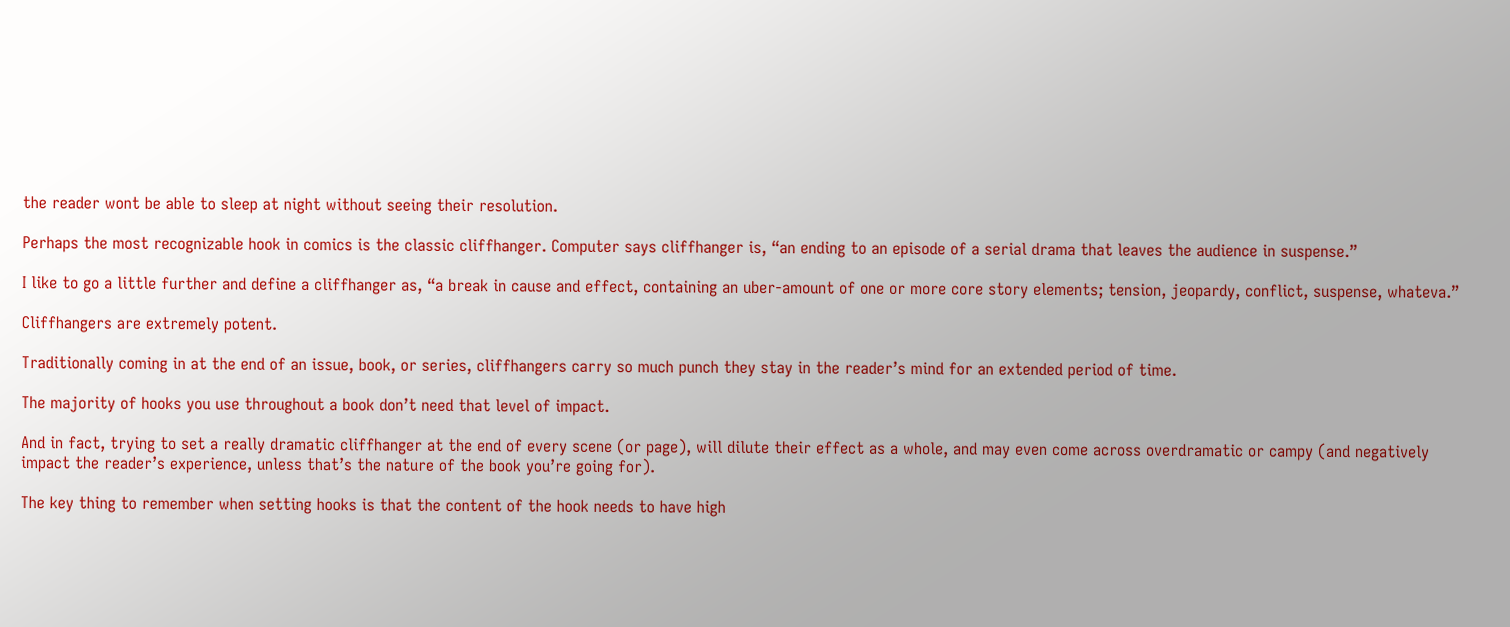the reader wont be able to sleep at night without seeing their resolution.

Perhaps the most recognizable hook in comics is the classic cliffhanger. Computer says cliffhanger is, “an ending to an episode of a serial drama that leaves the audience in suspense.”

I like to go a little further and define a cliffhanger as, “a break in cause and effect, containing an uber-amount of one or more core story elements; tension, jeopardy, conflict, suspense, whateva.”

Cliffhangers are extremely potent.

Traditionally coming in at the end of an issue, book, or series, cliffhangers carry so much punch they stay in the reader’s mind for an extended period of time.

The majority of hooks you use throughout a book don’t need that level of impact.

And in fact, trying to set a really dramatic cliffhanger at the end of every scene (or page), will dilute their effect as a whole, and may even come across overdramatic or campy (and negatively impact the reader’s experience, unless that’s the nature of the book you’re going for).

The key thing to remember when setting hooks is that the content of the hook needs to have high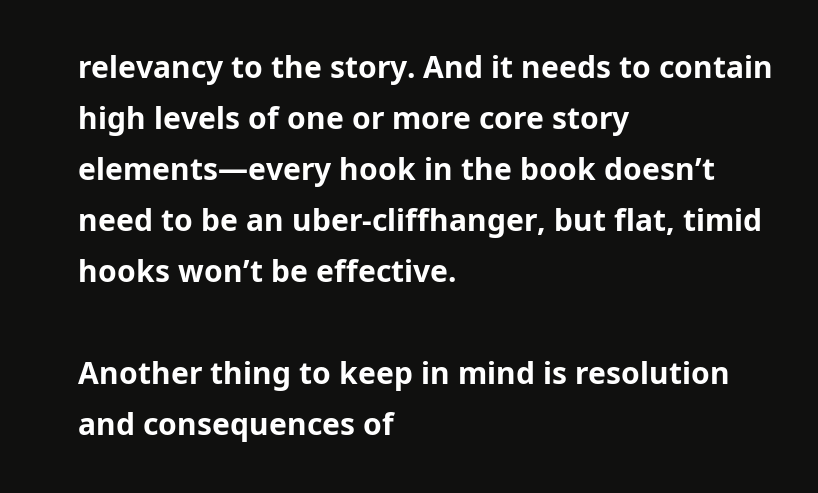relevancy to the story. And it needs to contain high levels of one or more core story elements—every hook in the book doesn’t need to be an uber-cliffhanger, but flat, timid hooks won’t be effective.

Another thing to keep in mind is resolution and consequences of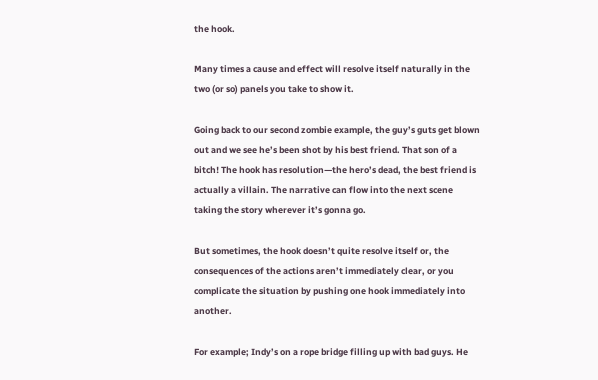the hook.

Many times a cause and effect will resolve itself naturally in the two (or so) panels you take to show it.

Going back to our second zombie example, the guy’s guts get blown out and we see he’s been shot by his best friend. That son of a bitch! The hook has resolution—the hero’s dead, the best friend is actually a villain. The narrative can flow into the next scene taking the story wherever it’s gonna go.

But sometimes, the hook doesn’t quite resolve itself or, the consequences of the actions aren’t immediately clear, or you complicate the situation by pushing one hook immediately into another.

For example; Indy’s on a rope bridge filling up with bad guys. He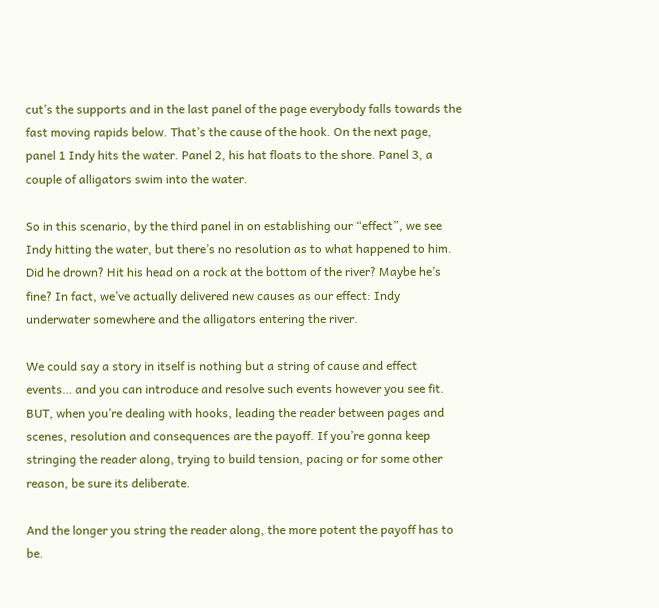cut’s the supports and in the last panel of the page everybody falls towards the fast moving rapids below. That’s the cause of the hook. On the next page, panel 1 Indy hits the water. Panel 2, his hat floats to the shore. Panel 3, a couple of alligators swim into the water.

So in this scenario, by the third panel in on establishing our “effect”, we see Indy hitting the water, but there’s no resolution as to what happened to him. Did he drown? Hit his head on a rock at the bottom of the river? Maybe he’s fine? In fact, we’ve actually delivered new causes as our effect: Indy underwater somewhere and the alligators entering the river.

We could say a story in itself is nothing but a string of cause and effect events… and you can introduce and resolve such events however you see fit. BUT, when you’re dealing with hooks, leading the reader between pages and scenes, resolution and consequences are the payoff. If you’re gonna keep stringing the reader along, trying to build tension, pacing or for some other reason, be sure its deliberate.

And the longer you string the reader along, the more potent the payoff has to be.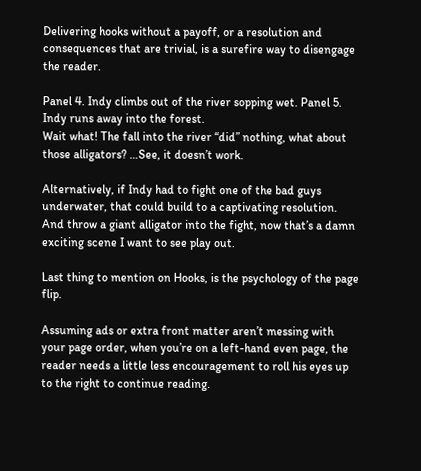Delivering hooks without a payoff, or a resolution and consequences that are trivial, is a surefire way to disengage the reader.

Panel 4. Indy climbs out of the river sopping wet. Panel 5. Indy runs away into the forest.
Wait what! The fall into the river “did” nothing, what about those alligators? …See, it doesn’t work.

Alternatively, if Indy had to fight one of the bad guys underwater, that could build to a captivating resolution. And throw a giant alligator into the fight, now that’s a damn exciting scene I want to see play out.

Last thing to mention on Hooks, is the psychology of the page flip.

Assuming ads or extra front matter aren’t messing with your page order, when you’re on a left-hand even page, the reader needs a little less encouragement to roll his eyes up to the right to continue reading.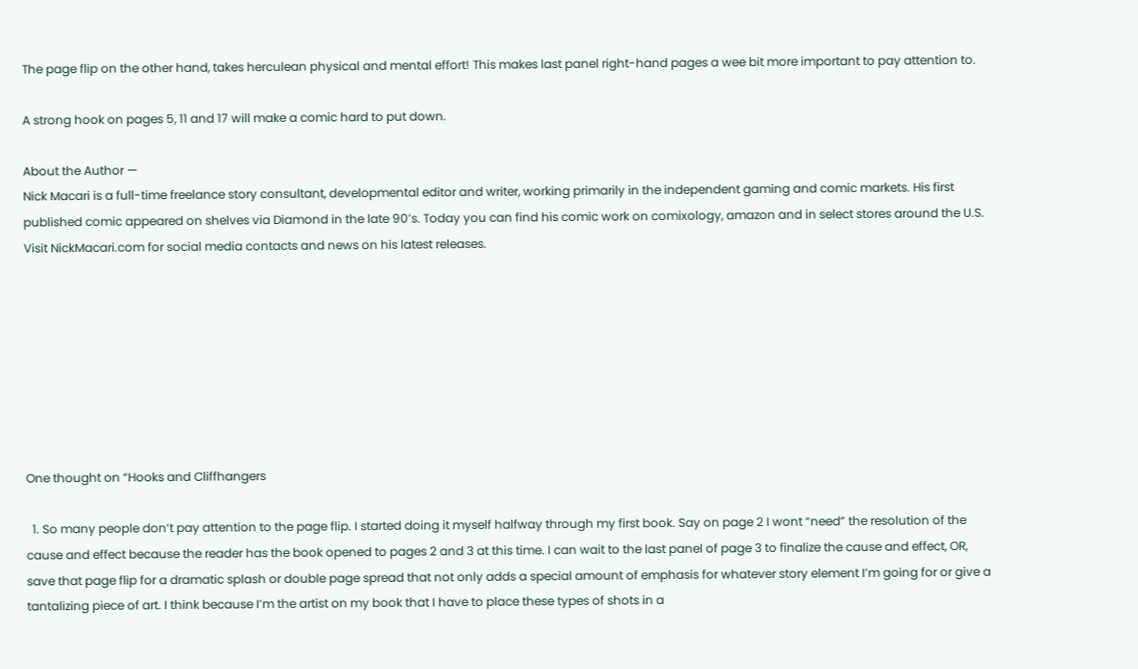The page flip on the other hand, takes herculean physical and mental effort! This makes last panel right-hand pages a wee bit more important to pay attention to.

A strong hook on pages 5, 11 and 17 will make a comic hard to put down.

About the Author —
Nick Macari is a full-time freelance story consultant, developmental editor and writer, working primarily in the independent gaming and comic markets. His first published comic appeared on shelves via Diamond in the late 90’s. Today you can find his comic work on comixology, amazon and in select stores around the U.S.  Visit NickMacari.com for social media contacts and news on his latest releases.








One thought on “Hooks and Cliffhangers

  1. So many people don’t pay attention to the page flip. I started doing it myself halfway through my first book. Say on page 2 I wont “need” the resolution of the cause and effect because the reader has the book opened to pages 2 and 3 at this time. I can wait to the last panel of page 3 to finalize the cause and effect, OR, save that page flip for a dramatic splash or double page spread that not only adds a special amount of emphasis for whatever story element I’m going for or give a tantalizing piece of art. I think because I’m the artist on my book that I have to place these types of shots in a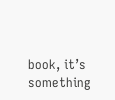book, it’s something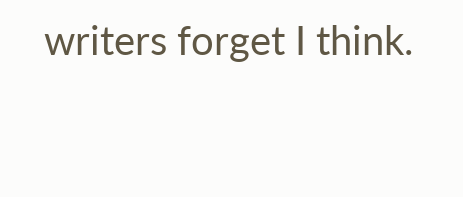writers forget I think.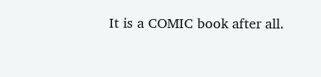It is a COMIC book after all.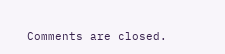Comments are closed.